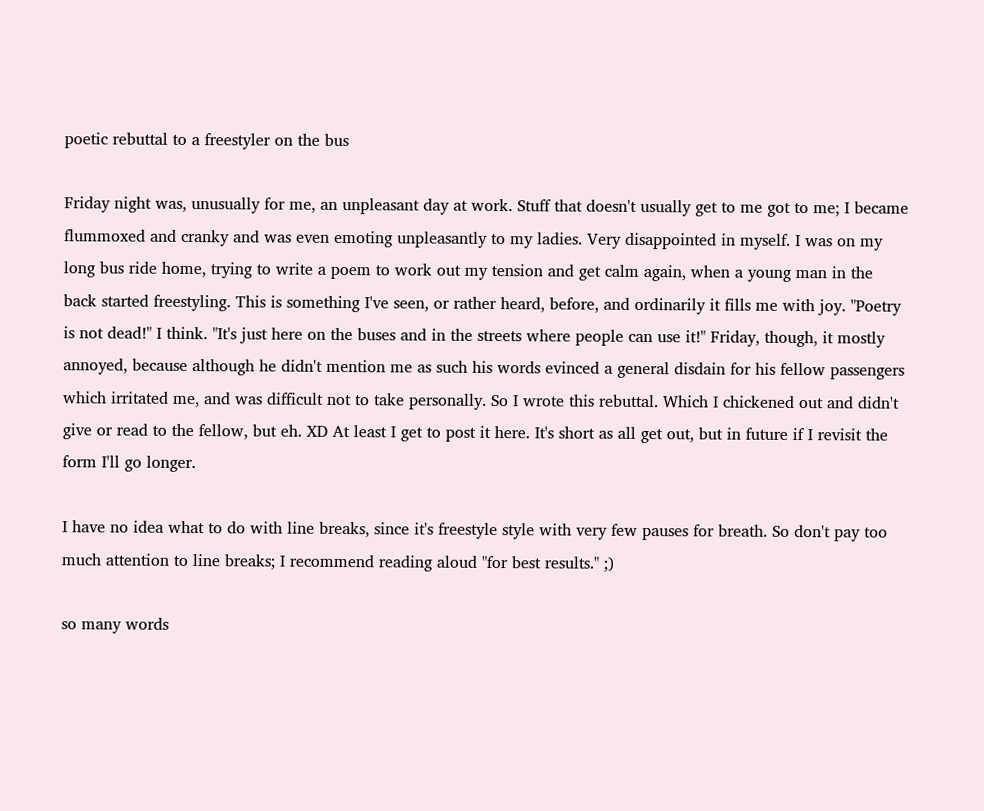poetic rebuttal to a freestyler on the bus

Friday night was, unusually for me, an unpleasant day at work. Stuff that doesn't usually get to me got to me; I became flummoxed and cranky and was even emoting unpleasantly to my ladies. Very disappointed in myself. I was on my long bus ride home, trying to write a poem to work out my tension and get calm again, when a young man in the back started freestyling. This is something I've seen, or rather heard, before, and ordinarily it fills me with joy. "Poetry is not dead!" I think. "It's just here on the buses and in the streets where people can use it!" Friday, though, it mostly annoyed, because although he didn't mention me as such his words evinced a general disdain for his fellow passengers which irritated me, and was difficult not to take personally. So I wrote this rebuttal. Which I chickened out and didn't give or read to the fellow, but eh. XD At least I get to post it here. It's short as all get out, but in future if I revisit the form I'll go longer.

I have no idea what to do with line breaks, since it's freestyle style with very few pauses for breath. So don't pay too much attention to line breaks; I recommend reading aloud "for best results." ;)

so many words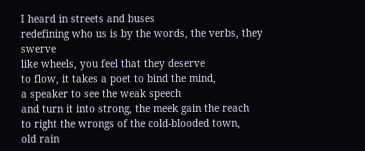I heard in streets and buses
redefining who us is by the words, the verbs, they swerve
like wheels, you feel that they deserve
to flow, it takes a poet to bind the mind,
a speaker to see the weak speech
and turn it into strong, the meek gain the reach
to right the wrongs of the cold-blooded town,
old rain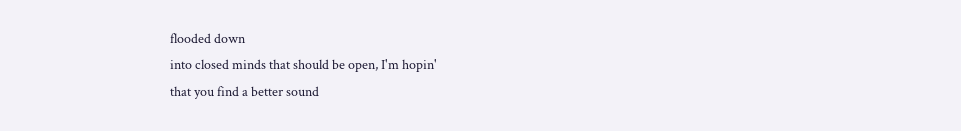flooded down
into closed minds that should be open, I'm hopin'
that you find a better sound